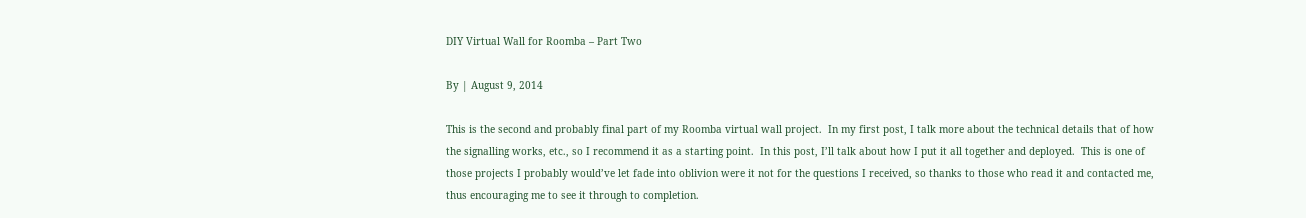DIY Virtual Wall for Roomba – Part Two

By | August 9, 2014

This is the second and probably final part of my Roomba virtual wall project.  In my first post, I talk more about the technical details that of how the signalling works, etc., so I recommend it as a starting point.  In this post, I’ll talk about how I put it all together and deployed.  This is one of those projects I probably would’ve let fade into oblivion were it not for the questions I received, so thanks to those who read it and contacted me, thus encouraging me to see it through to completion.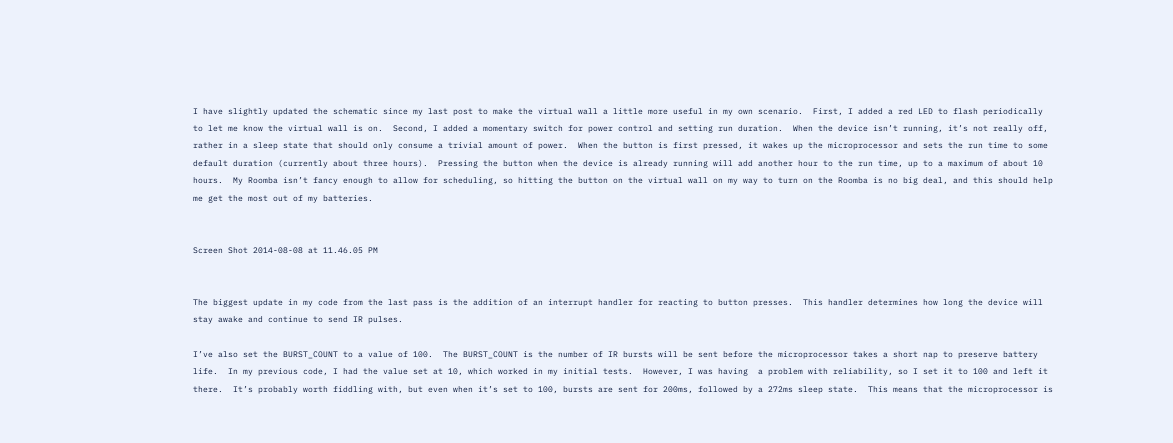I have slightly updated the schematic since my last post to make the virtual wall a little more useful in my own scenario.  First, I added a red LED to flash periodically to let me know the virtual wall is on.  Second, I added a momentary switch for power control and setting run duration.  When the device isn’t running, it’s not really off, rather in a sleep state that should only consume a trivial amount of power.  When the button is first pressed, it wakes up the microprocessor and sets the run time to some default duration (currently about three hours).  Pressing the button when the device is already running will add another hour to the run time, up to a maximum of about 10 hours.  My Roomba isn’t fancy enough to allow for scheduling, so hitting the button on the virtual wall on my way to turn on the Roomba is no big deal, and this should help me get the most out of my batteries.


Screen Shot 2014-08-08 at 11.46.05 PM


The biggest update in my code from the last pass is the addition of an interrupt handler for reacting to button presses.  This handler determines how long the device will stay awake and continue to send IR pulses.

I’ve also set the BURST_COUNT to a value of 100.  The BURST_COUNT is the number of IR bursts will be sent before the microprocessor takes a short nap to preserve battery life.  In my previous code, I had the value set at 10, which worked in my initial tests.  However, I was having  a problem with reliability, so I set it to 100 and left it there.  It’s probably worth fiddling with, but even when it’s set to 100, bursts are sent for 200ms, followed by a 272ms sleep state.  This means that the microprocessor is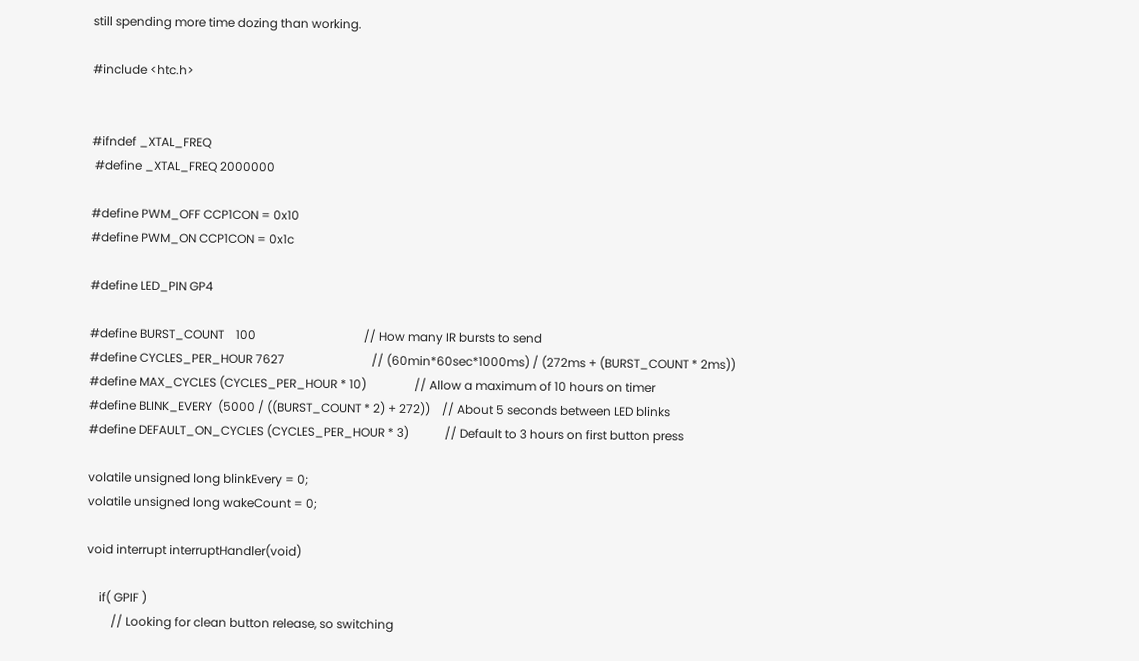still spending more time dozing than working.

#include <htc.h>


#ifndef _XTAL_FREQ
 #define _XTAL_FREQ 2000000

#define PWM_OFF CCP1CON = 0x10
#define PWM_ON CCP1CON = 0x1c

#define LED_PIN GP4

#define BURST_COUNT    100                                    // How many IR bursts to send
#define CYCLES_PER_HOUR 7627                             // (60min*60sec*1000ms) / (272ms + (BURST_COUNT * 2ms))
#define MAX_CYCLES (CYCLES_PER_HOUR * 10)                // Allow a maximum of 10 hours on timer
#define BLINK_EVERY  (5000 / ((BURST_COUNT * 2) + 272))    // About 5 seconds between LED blinks
#define DEFAULT_ON_CYCLES (CYCLES_PER_HOUR * 3)            // Default to 3 hours on first button press

volatile unsigned long blinkEvery = 0;
volatile unsigned long wakeCount = 0;

void interrupt interruptHandler(void)

    if( GPIF )
        // Looking for clean button release, so switching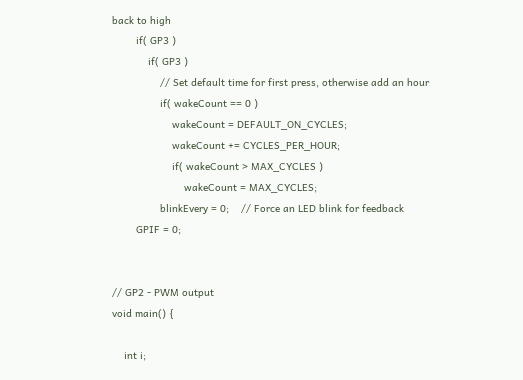back to high
        if( GP3 )
            if( GP3 )
                // Set default time for first press, otherwise add an hour
                if( wakeCount == 0 )
                    wakeCount = DEFAULT_ON_CYCLES;
                    wakeCount += CYCLES_PER_HOUR;
                    if( wakeCount > MAX_CYCLES )
                        wakeCount = MAX_CYCLES;
                blinkEvery = 0;    // Force an LED blink for feedback
        GPIF = 0;


// GP2 - PWM output
void main() {

    int i;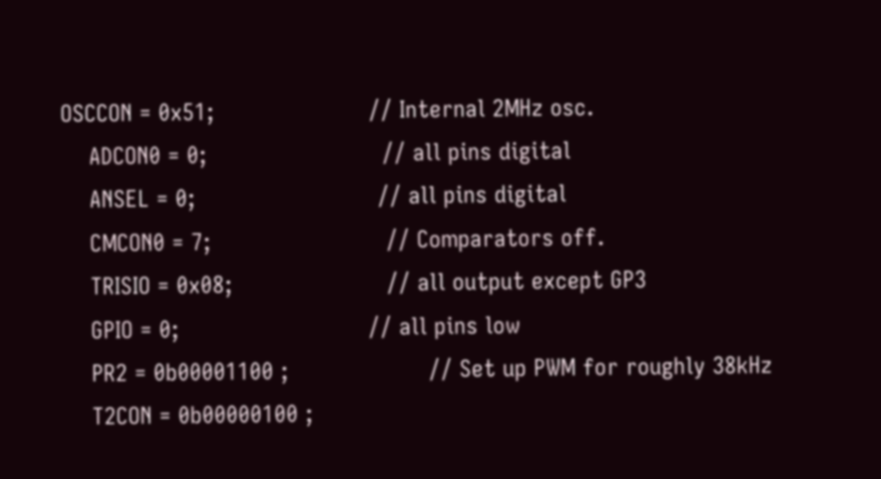OSCCON = 0x51;                      // Internal 2MHz osc.
    ADCON0 = 0;                         // all pins digital
    ANSEL = 0;                          // all pins digital
    CMCON0 = 7;                         // Comparators off.
    TRISIO = 0x08;                      // all output except GP3
    GPIO = 0;                           // all pins low
    PR2 = 0b00001100 ;                    // Set up PWM for roughly 38kHz
    T2CON = 0b00000100 ;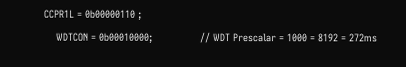CCPR1L = 0b00000110 ;
    WDTCON = 0b00010000;                // WDT Prescalar = 1000 = 8192 = 272ms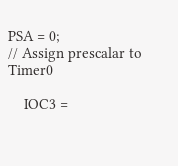PSA = 0;                            // Assign prescalar to Timer0

    IOC3 =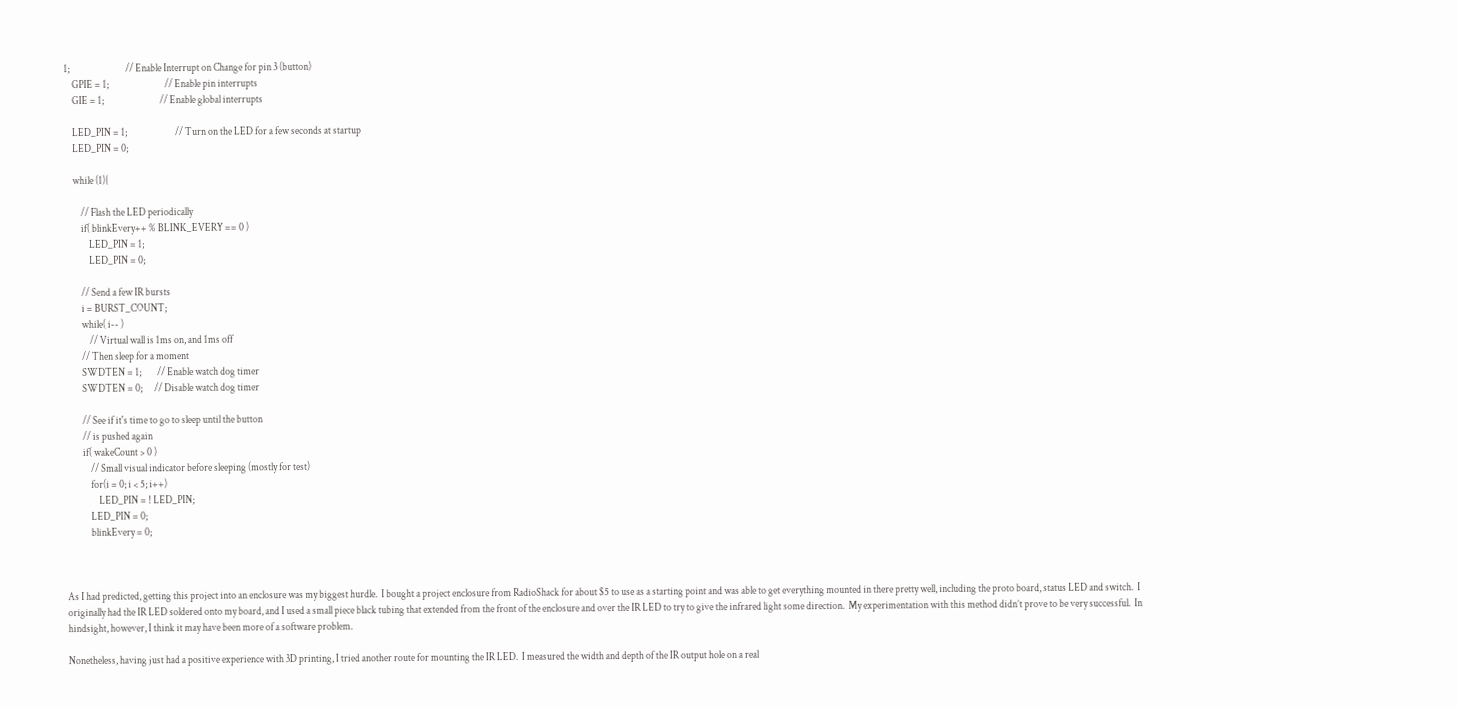1;                            // Enable Interrupt on Change for pin 3 (button)
    GPIE = 1;                            // Enable pin interrupts
    GIE = 1;                            // Enable global interrupts

    LED_PIN = 1;                        // Turn on the LED for a few seconds at startup
    LED_PIN = 0;

    while (1){

        // Flash the LED periodically
        if( blinkEvery++ % BLINK_EVERY == 0 )
            LED_PIN = 1;
            LED_PIN = 0;

        // Send a few IR bursts
        i = BURST_COUNT;
        while( i-- )
            // Virtual wall is 1ms on, and 1ms off
        // Then sleep for a moment
        SWDTEN = 1;        // Enable watch dog timer
        SWDTEN = 0;      // Disable watch dog timer

        // See if it's time to go to sleep until the button
        // is pushed again
        if( wakeCount > 0 )
            // Small visual indicator before sleeping (mostly for test)
            for(i = 0; i < 5; i++)
                LED_PIN = ! LED_PIN;
            LED_PIN = 0;
            blinkEvery = 0;



As I had predicted, getting this project into an enclosure was my biggest hurdle.  I bought a project enclosure from RadioShack for about $5 to use as a starting point and was able to get everything mounted in there pretty well, including the proto board, status LED and switch.  I originally had the IR LED soldered onto my board, and I used a small piece black tubing that extended from the front of the enclosure and over the IR LED to try to give the infrared light some direction.  My experimentation with this method didn’t prove to be very successful.  In hindsight, however, I think it may have been more of a software problem.

Nonetheless, having just had a positive experience with 3D printing, I tried another route for mounting the IR LED.  I measured the width and depth of the IR output hole on a real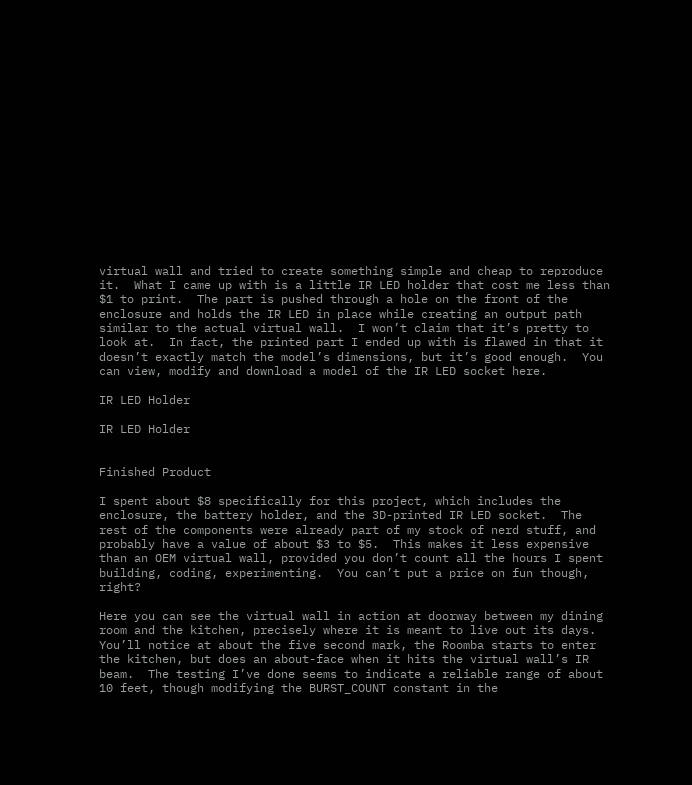virtual wall and tried to create something simple and cheap to reproduce it.  What I came up with is a little IR LED holder that cost me less than $1 to print.  The part is pushed through a hole on the front of the enclosure and holds the IR LED in place while creating an output path similar to the actual virtual wall.  I won’t claim that it’s pretty to look at.  In fact, the printed part I ended up with is flawed in that it doesn’t exactly match the model’s dimensions, but it’s good enough.  You can view, modify and download a model of the IR LED socket here.

IR LED Holder

IR LED Holder


Finished Product

I spent about $8 specifically for this project, which includes the enclosure, the battery holder, and the 3D-printed IR LED socket.  The rest of the components were already part of my stock of nerd stuff, and probably have a value of about $3 to $5.  This makes it less expensive than an OEM virtual wall, provided you don’t count all the hours I spent building, coding, experimenting.  You can’t put a price on fun though, right?

Here you can see the virtual wall in action at doorway between my dining room and the kitchen, precisely where it is meant to live out its days.  You’ll notice at about the five second mark, the Roomba starts to enter the kitchen, but does an about-face when it hits the virtual wall’s IR beam.  The testing I’ve done seems to indicate a reliable range of about 10 feet, though modifying the BURST_COUNT constant in the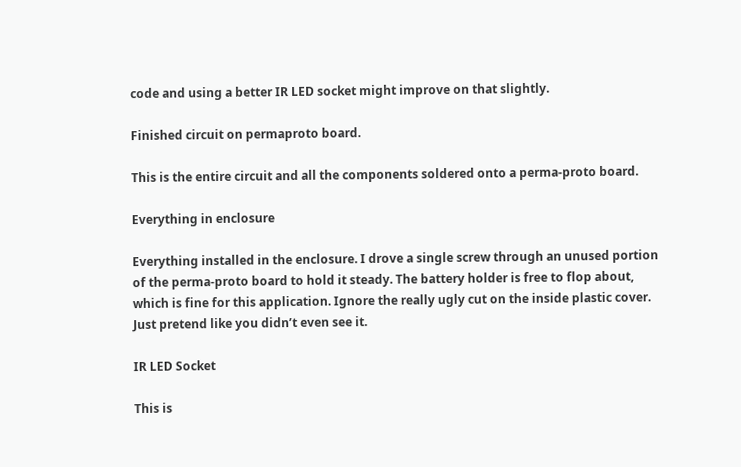code and using a better IR LED socket might improve on that slightly.

Finished circuit on permaproto board.

This is the entire circuit and all the components soldered onto a perma-proto board.

Everything in enclosure

Everything installed in the enclosure. I drove a single screw through an unused portion of the perma-proto board to hold it steady. The battery holder is free to flop about, which is fine for this application. Ignore the really ugly cut on the inside plastic cover. Just pretend like you didn’t even see it.

IR LED Socket

This is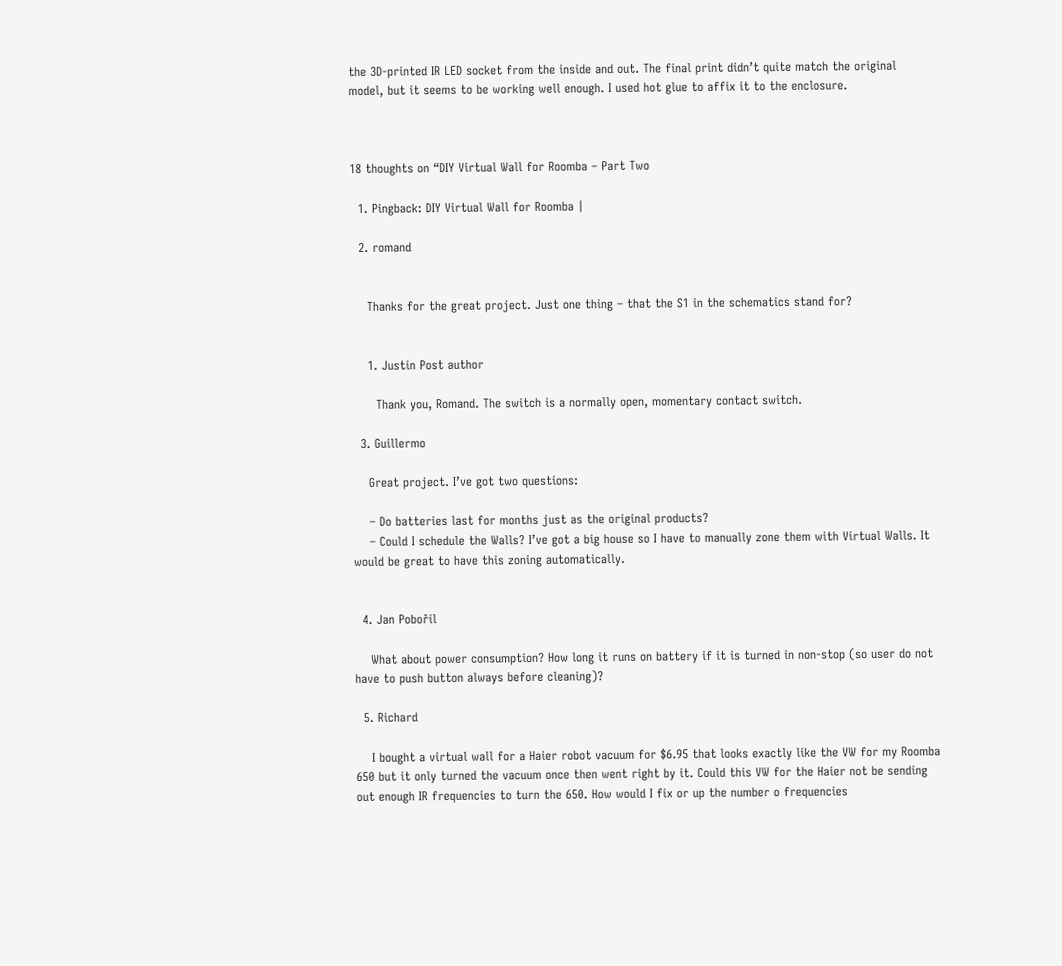the 3D-printed IR LED socket from the inside and out. The final print didn’t quite match the original model, but it seems to be working well enough. I used hot glue to affix it to the enclosure.



18 thoughts on “DIY Virtual Wall for Roomba – Part Two

  1. Pingback: DIY Virtual Wall for Roomba |

  2. romand


    Thanks for the great project. Just one thing – that the S1 in the schematics stand for?


    1. Justin Post author

      Thank you, Romand. The switch is a normally open, momentary contact switch.

  3. Guillermo

    Great project. I’ve got two questions:

    – Do batteries last for months just as the original products?
    – Could I schedule the Walls? I’ve got a big house so I have to manually zone them with Virtual Walls. It would be great to have this zoning automatically.


  4. Jan Pobořil

    What about power consumption? How long it runs on battery if it is turned in non-stop (so user do not have to push button always before cleaning)?

  5. Richard

    I bought a virtual wall for a Haier robot vacuum for $6.95 that looks exactly like the VW for my Roomba 650 but it only turned the vacuum once then went right by it. Could this VW for the Haier not be sending out enough IR frequencies to turn the 650. How would I fix or up the number o frequencies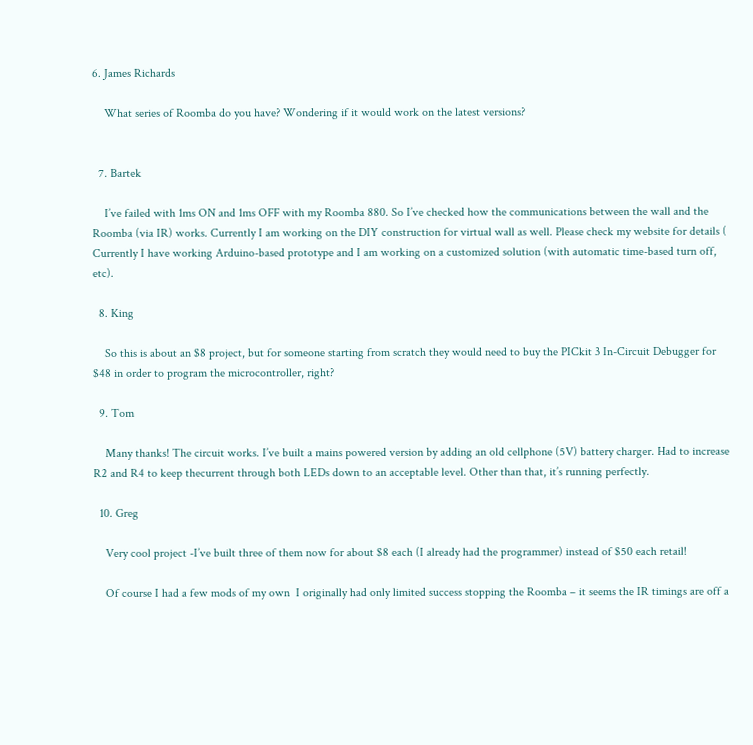6. James Richards

    What series of Roomba do you have? Wondering if it would work on the latest versions?


  7. Bartek

    I’ve failed with 1ms ON and 1ms OFF with my Roomba 880. So I’ve checked how the communications between the wall and the Roomba (via IR) works. Currently I am working on the DIY construction for virtual wall as well. Please check my website for details ( Currently I have working Arduino-based prototype and I am working on a customized solution (with automatic time-based turn off, etc).

  8. King

    So this is about an $8 project, but for someone starting from scratch they would need to buy the PICkit 3 In-Circuit Debugger for $48 in order to program the microcontroller, right?

  9. Tom

    Many thanks! The circuit works. I’ve built a mains powered version by adding an old cellphone (5V) battery charger. Had to increase R2 and R4 to keep thecurrent through both LEDs down to an acceptable level. Other than that, it’s running perfectly.

  10. Greg

    Very cool project -I’ve built three of them now for about $8 each (I already had the programmer) instead of $50 each retail!

    Of course I had a few mods of my own  I originally had only limited success stopping the Roomba – it seems the IR timings are off a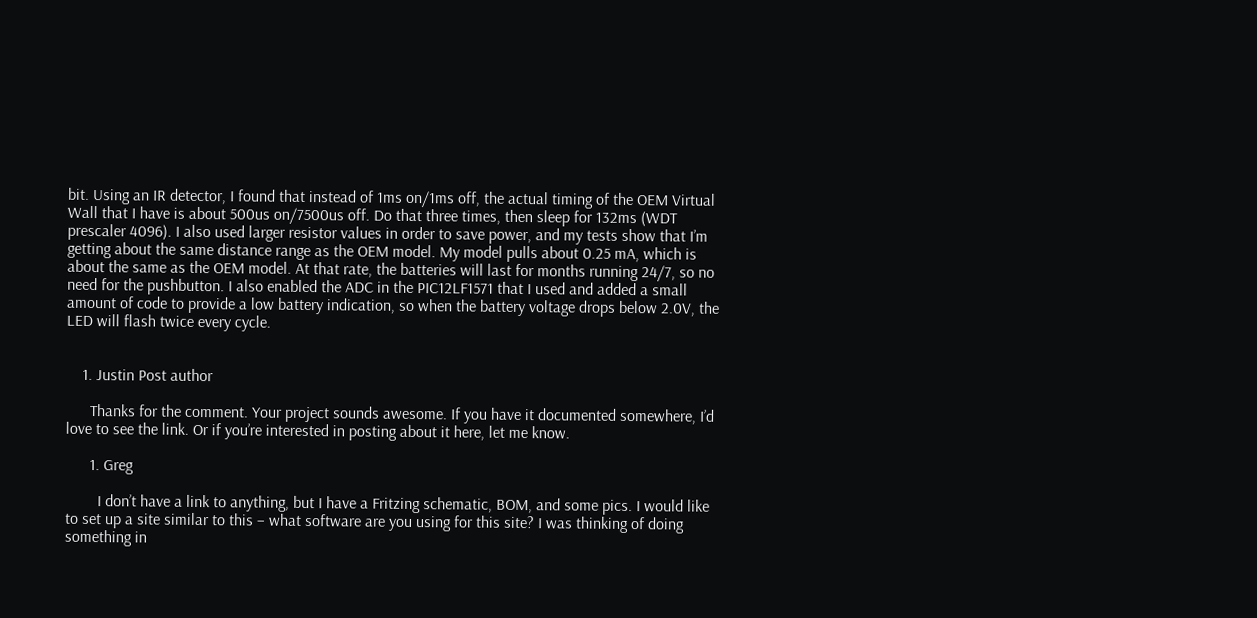bit. Using an IR detector, I found that instead of 1ms on/1ms off, the actual timing of the OEM Virtual Wall that I have is about 500us on/7500us off. Do that three times, then sleep for 132ms (WDT prescaler 4096). I also used larger resistor values in order to save power, and my tests show that I’m getting about the same distance range as the OEM model. My model pulls about 0.25 mA, which is about the same as the OEM model. At that rate, the batteries will last for months running 24/7, so no need for the pushbutton. I also enabled the ADC in the PIC12LF1571 that I used and added a small amount of code to provide a low battery indication, so when the battery voltage drops below 2.0V, the LED will flash twice every cycle.


    1. Justin Post author

      Thanks for the comment. Your project sounds awesome. If you have it documented somewhere, I’d love to see the link. Or if you’re interested in posting about it here, let me know.

      1. Greg

        I don’t have a link to anything, but I have a Fritzing schematic, BOM, and some pics. I would like to set up a site similar to this – what software are you using for this site? I was thinking of doing something in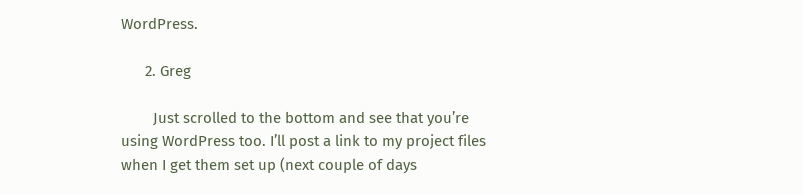WordPress.

      2. Greg

        Just scrolled to the bottom and see that you’re using WordPress too. I’ll post a link to my project files when I get them set up (next couple of days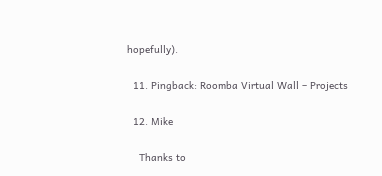hopefully).

  11. Pingback: Roomba Virtual Wall – Projects

  12. Mike

    Thanks to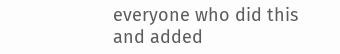everyone who did this and added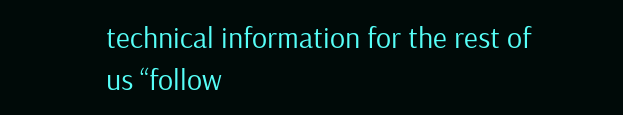technical information for the rest of us “follow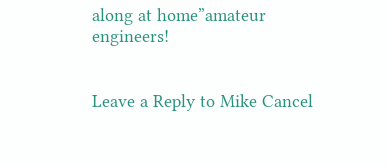along at home”amateur engineers!


Leave a Reply to Mike Cancel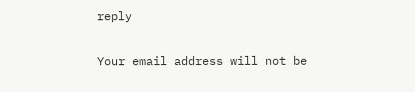reply

Your email address will not be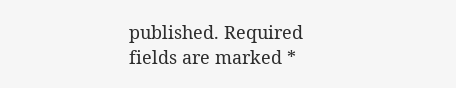published. Required fields are marked *